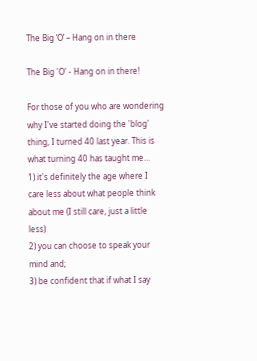The Big ‘O’ – Hang on in there

The Big 'O' - Hang on in there!

For those of you who are wondering why I've started doing the 'blog' thing, I turned 40 last year. This is what turning 40 has taught me…
1) it's definitely the age where I care less about what people think about me (I still care, just a little less)
2) you can choose to speak your mind and;
3) be confident that if what I say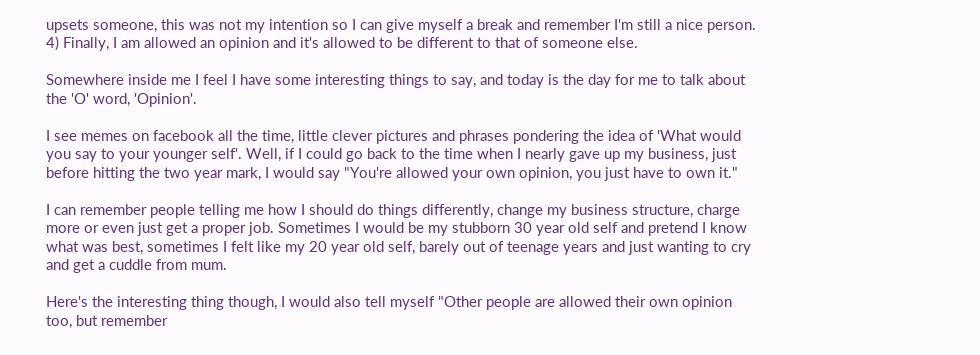upsets someone, this was not my intention so I can give myself a break and remember I'm still a nice person.
4) Finally, I am allowed an opinion and it's allowed to be different to that of someone else.

Somewhere inside me I feel I have some interesting things to say, and today is the day for me to talk about the 'O' word, 'Opinion'.

I see memes on facebook all the time, little clever pictures and phrases pondering the idea of 'What would you say to your younger self'. Well, if I could go back to the time when I nearly gave up my business, just before hitting the two year mark, I would say "You're allowed your own opinion, you just have to own it."

I can remember people telling me how I should do things differently, change my business structure, charge more or even just get a proper job. Sometimes I would be my stubborn 30 year old self and pretend I know what was best, sometimes I felt like my 20 year old self, barely out of teenage years and just wanting to cry and get a cuddle from mum.

Here's the interesting thing though, I would also tell myself "Other people are allowed their own opinion too, but remember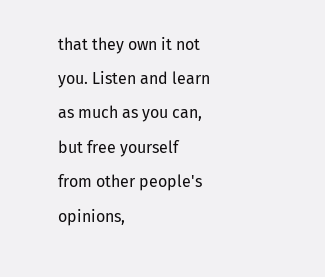that they own it not you. Listen and learn as much as you can, but free yourself from other people's opinions,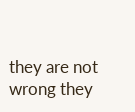they are not wrong they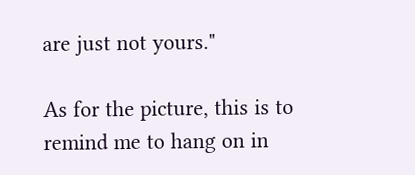are just not yours."

As for the picture, this is to remind me to hang on in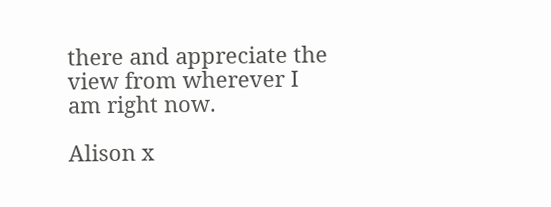there and appreciate the view from wherever I am right now.

Alison x